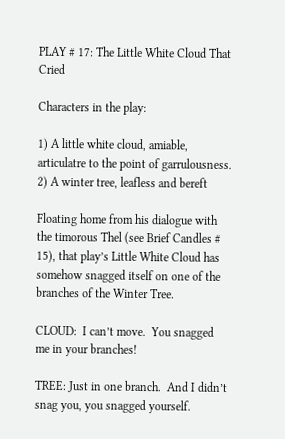PLAY # 17: The Little White Cloud That Cried

Characters in the play:

1) A little white cloud, amiable, articulatre to the point of garrulousness.
2) A winter tree, leafless and bereft

Floating home from his dialogue with the timorous Thel (see Brief Candles # 15), that play’s Little White Cloud has somehow snagged itself on one of the branches of the Winter Tree.

CLOUD:  I can’t move.  You snagged me in your branches!

TREE: Just in one branch.  And I didn’t snag you, you snagged yourself.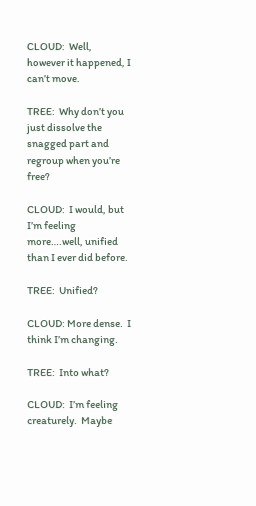CLOUD:  Well, however it happened, I can’t move.

TREE:  Why don’t you just dissolve the snagged part and regroup when you’re free?

CLOUD:  I would, but I’m feeling more….well, unified than I ever did before.

TREE:  Unified?

CLOUD: More dense.  I think I’m changing.

TREE:  Into what?

CLOUD:  I’m feeling creaturely.  Maybe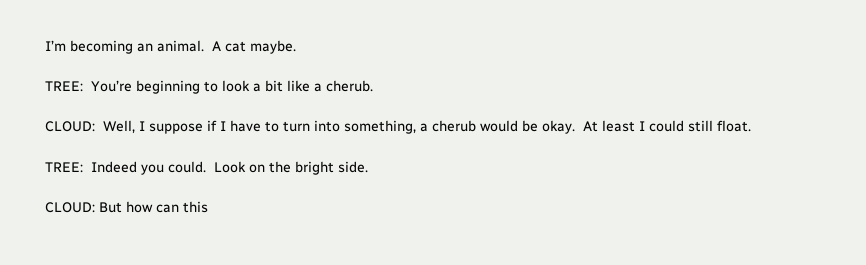I’m becoming an animal.  A cat maybe.

TREE:  You’re beginning to look a bit like a cherub.

CLOUD:  Well, I suppose if I have to turn into something, a cherub would be okay.  At least I could still float.

TREE:  Indeed you could.  Look on the bright side.

CLOUD: But how can this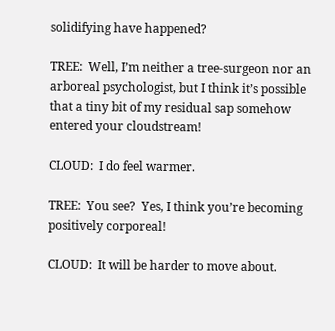solidifying have happened?

TREE:  Well, I’m neither a tree-surgeon nor an arboreal psychologist, but I think it’s possible that a tiny bit of my residual sap somehow entered your cloudstream!

CLOUD:  I do feel warmer.

TREE:  You see?  Yes, I think you’re becoming positively corporeal!

CLOUD:  It will be harder to move about.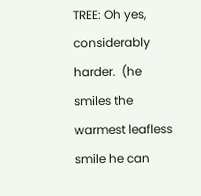TREE: Oh yes, considerably harder.  (he smiles the warmest leafless smile he can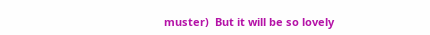muster)  But it will be so lovely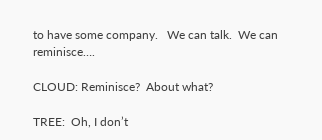to have some company.   We can talk.  We can reminisce….

CLOUD: Reminisce?  About what?

TREE:  Oh, I don’t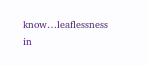know…leaflessness in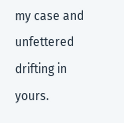my case and unfettered drifting in yours.